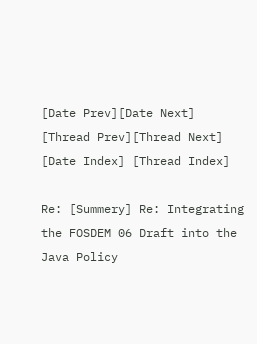[Date Prev][Date Next] [Thread Prev][Thread Next] [Date Index] [Thread Index]

Re: [Summery] Re: Integrating the FOSDEM 06 Draft into the Java Policy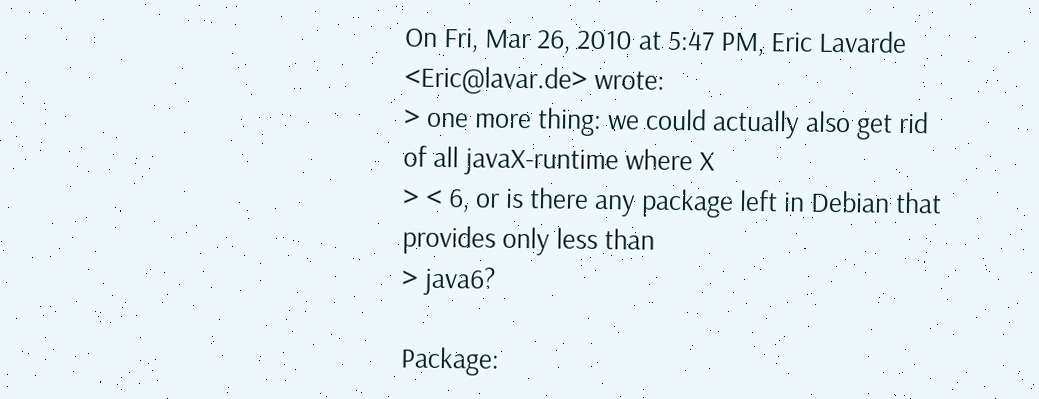On Fri, Mar 26, 2010 at 5:47 PM, Eric Lavarde <Eric@lavar.de> wrote:
> one more thing: we could actually also get rid of all javaX-runtime where X
> < 6, or is there any package left in Debian that provides only less than
> java6?

Package: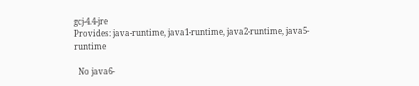gcj-4.4-jre
Provides: java-runtime, java1-runtime, java2-runtime, java5-runtime

  No java6-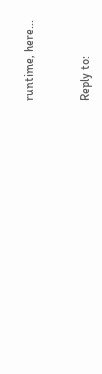runtime, here...


Reply to: